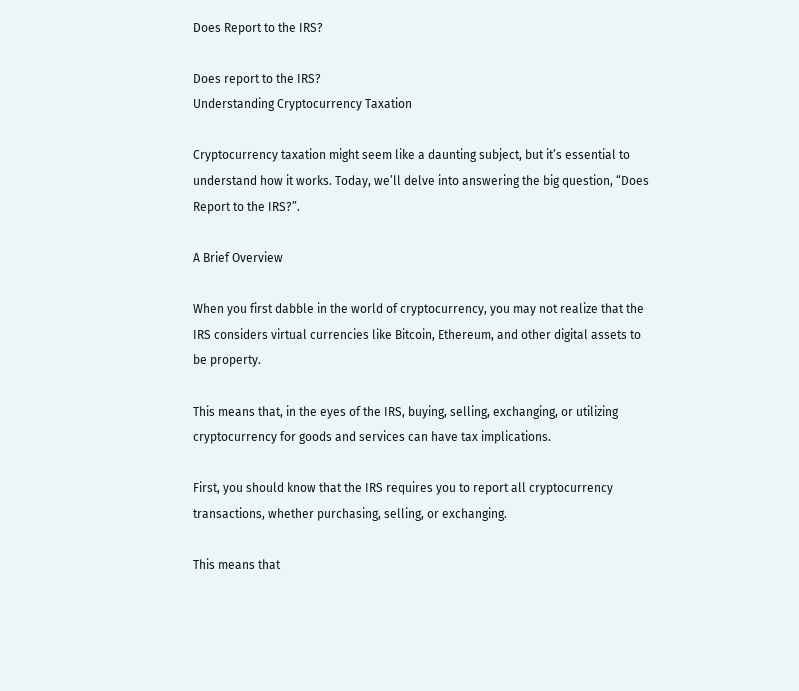Does Report to the IRS?

Does report to the IRS?
Understanding Cryptocurrency Taxation

Cryptocurrency taxation might seem like a daunting subject, but it’s essential to understand how it works. Today, we’ll delve into answering the big question, “Does Report to the IRS?”.

A Brief Overview

When you first dabble in the world of cryptocurrency, you may not realize that the IRS considers virtual currencies like Bitcoin, Ethereum, and other digital assets to be property.

This means that, in the eyes of the IRS, buying, selling, exchanging, or utilizing cryptocurrency for goods and services can have tax implications.

First, you should know that the IRS requires you to report all cryptocurrency transactions, whether purchasing, selling, or exchanging.

This means that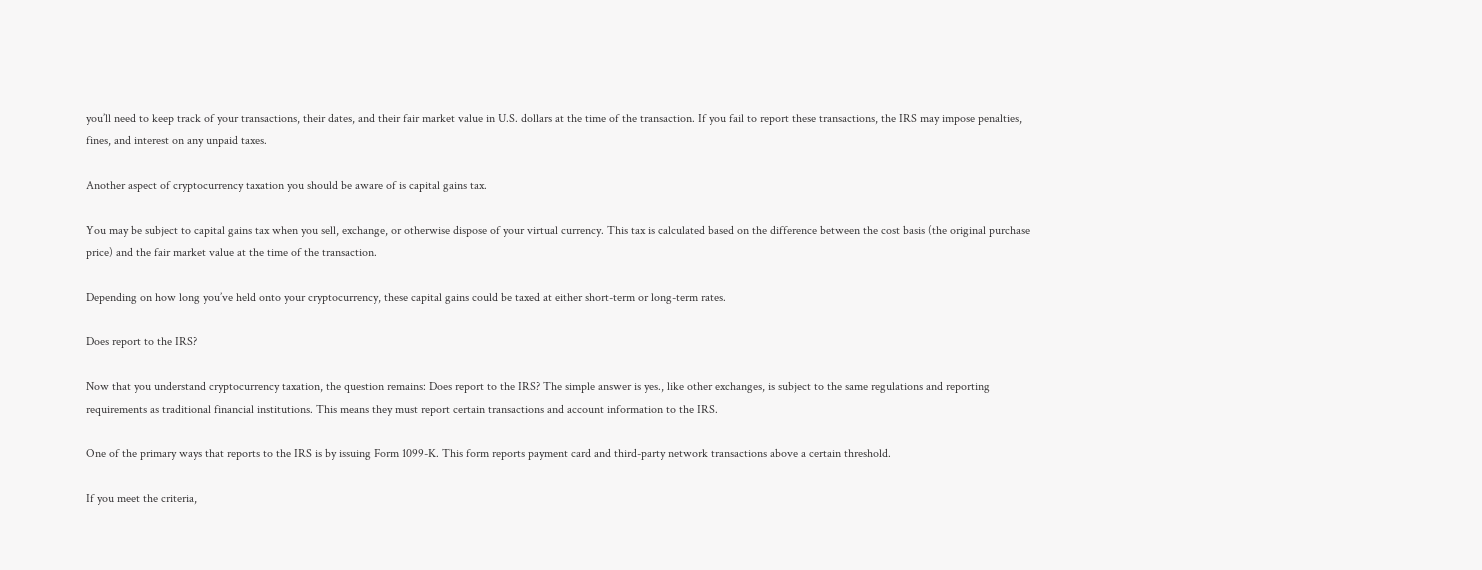you’ll need to keep track of your transactions, their dates, and their fair market value in U.S. dollars at the time of the transaction. If you fail to report these transactions, the IRS may impose penalties, fines, and interest on any unpaid taxes.

Another aspect of cryptocurrency taxation you should be aware of is capital gains tax.

You may be subject to capital gains tax when you sell, exchange, or otherwise dispose of your virtual currency. This tax is calculated based on the difference between the cost basis (the original purchase price) and the fair market value at the time of the transaction.

Depending on how long you’ve held onto your cryptocurrency, these capital gains could be taxed at either short-term or long-term rates.

Does report to the IRS?

Now that you understand cryptocurrency taxation, the question remains: Does report to the IRS? The simple answer is yes., like other exchanges, is subject to the same regulations and reporting requirements as traditional financial institutions. This means they must report certain transactions and account information to the IRS.

One of the primary ways that reports to the IRS is by issuing Form 1099-K. This form reports payment card and third-party network transactions above a certain threshold.

If you meet the criteria,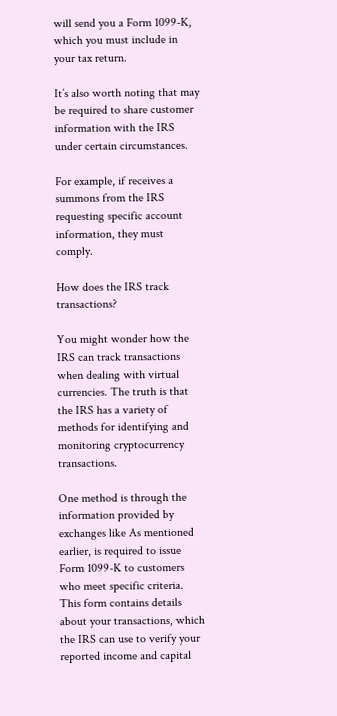will send you a Form 1099-K, which you must include in your tax return.

It’s also worth noting that may be required to share customer information with the IRS under certain circumstances.

For example, if receives a summons from the IRS requesting specific account information, they must comply.

How does the IRS track transactions?

You might wonder how the IRS can track transactions when dealing with virtual currencies. The truth is that the IRS has a variety of methods for identifying and monitoring cryptocurrency transactions.

One method is through the information provided by exchanges like As mentioned earlier, is required to issue Form 1099-K to customers who meet specific criteria. This form contains details about your transactions, which the IRS can use to verify your reported income and capital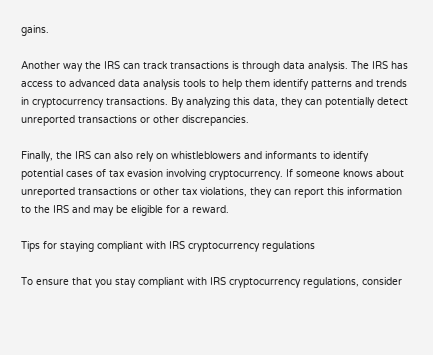gains.

Another way the IRS can track transactions is through data analysis. The IRS has access to advanced data analysis tools to help them identify patterns and trends in cryptocurrency transactions. By analyzing this data, they can potentially detect unreported transactions or other discrepancies.

Finally, the IRS can also rely on whistleblowers and informants to identify potential cases of tax evasion involving cryptocurrency. If someone knows about unreported transactions or other tax violations, they can report this information to the IRS and may be eligible for a reward.

Tips for staying compliant with IRS cryptocurrency regulations

To ensure that you stay compliant with IRS cryptocurrency regulations, consider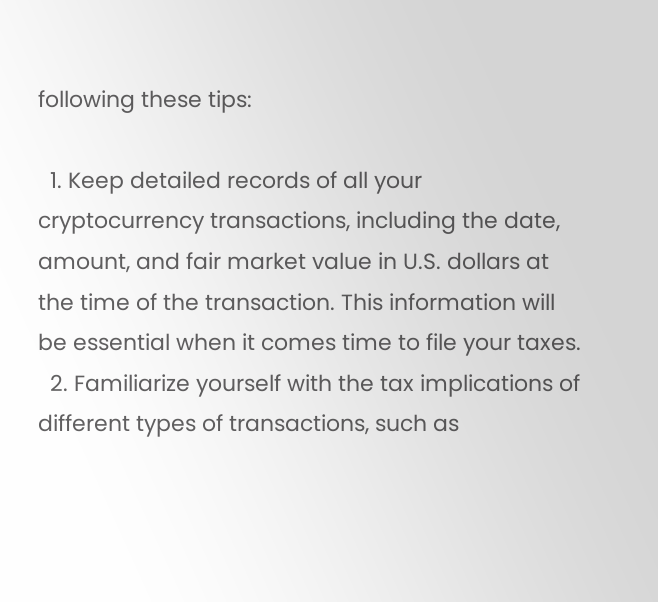following these tips:

  1. Keep detailed records of all your cryptocurrency transactions, including the date, amount, and fair market value in U.S. dollars at the time of the transaction. This information will be essential when it comes time to file your taxes.
  2. Familiarize yourself with the tax implications of different types of transactions, such as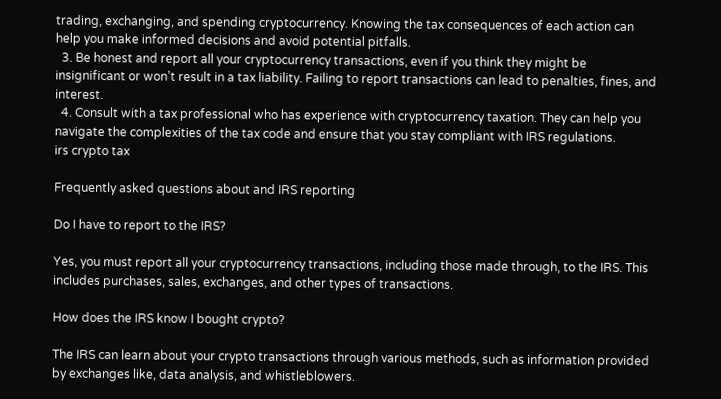trading, exchanging, and spending cryptocurrency. Knowing the tax consequences of each action can help you make informed decisions and avoid potential pitfalls.
  3. Be honest and report all your cryptocurrency transactions, even if you think they might be insignificant or won’t result in a tax liability. Failing to report transactions can lead to penalties, fines, and interest.
  4. Consult with a tax professional who has experience with cryptocurrency taxation. They can help you navigate the complexities of the tax code and ensure that you stay compliant with IRS regulations.
irs crypto tax

Frequently asked questions about and IRS reporting

Do I have to report to the IRS?

Yes, you must report all your cryptocurrency transactions, including those made through, to the IRS. This includes purchases, sales, exchanges, and other types of transactions.

How does the IRS know I bought crypto?

The IRS can learn about your crypto transactions through various methods, such as information provided by exchanges like, data analysis, and whistleblowers.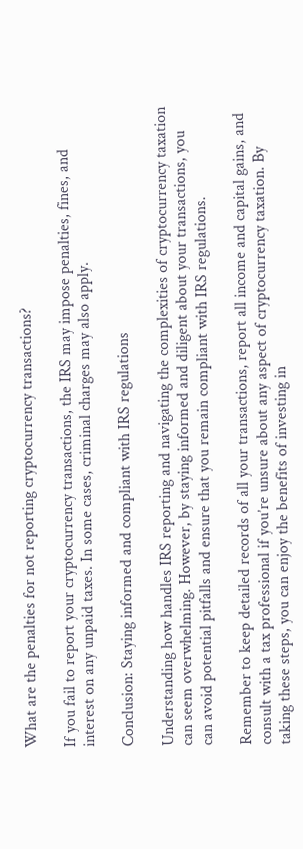What are the penalties for not reporting cryptocurrency transactions?

If you fail to report your cryptocurrency transactions, the IRS may impose penalties, fines, and interest on any unpaid taxes. In some cases, criminal charges may also apply.

Conclusion: Staying informed and compliant with IRS regulations

Understanding how handles IRS reporting and navigating the complexities of cryptocurrency taxation can seem overwhelming. However, by staying informed and diligent about your transactions, you can avoid potential pitfalls and ensure that you remain compliant with IRS regulations.

Remember to keep detailed records of all your transactions, report all income and capital gains, and consult with a tax professional if you’re unsure about any aspect of cryptocurrency taxation. By taking these steps, you can enjoy the benefits of investing in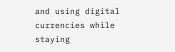and using digital currencies while staying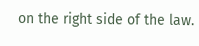on the right side of the law.